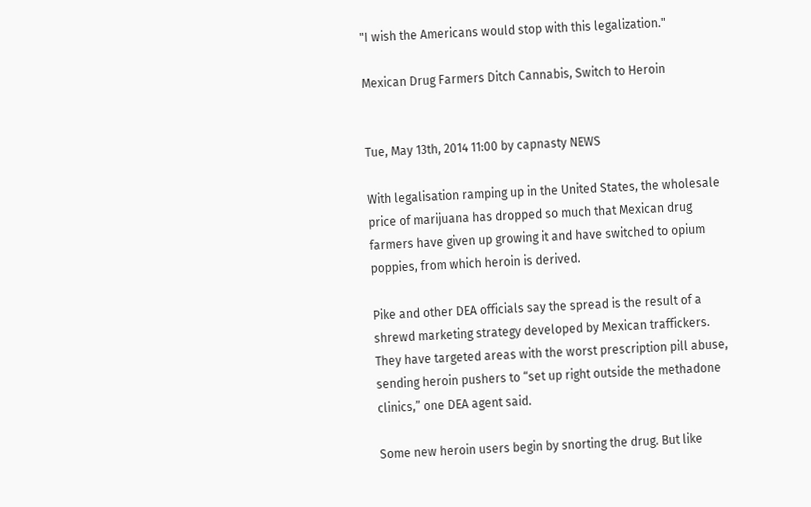"I wish the Americans would stop with this legalization."

Mexican Drug Farmers Ditch Cannabis, Switch to Heroin


Tue, May 13th, 2014 11:00 by capnasty NEWS

With legalisation ramping up in the United States, the wholesale price of marijuana has dropped so much that Mexican drug farmers have given up growing it and have switched to opium poppies, from which heroin is derived.

Pike and other DEA officials say the spread is the result of a shrewd marketing strategy developed by Mexican traffickers. They have targeted areas with the worst prescription pill abuse, sending heroin pushers to “set up right outside the methadone clinics,” one DEA agent said.

Some new heroin users begin by snorting the drug. But like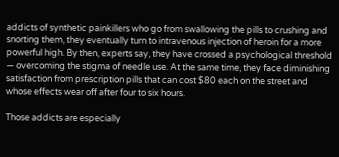addicts of synthetic painkillers who go from swallowing the pills to crushing and snorting them, they eventually turn to intravenous injection of heroin for a more powerful high. By then, experts say, they have crossed a psychological threshold — overcoming the stigma of needle use. At the same time, they face diminishing satisfaction from prescription pills that can cost $80 each on the street and whose effects wear off after four to six hours.

Those addicts are especially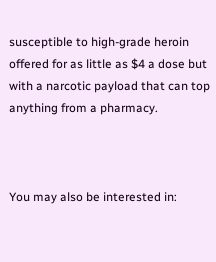susceptible to high-grade heroin offered for as little as $4 a dose but with a narcotic payload that can top anything from a pharmacy.



You may also be interested in: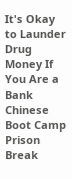It's Okay to Launder Drug Money If You Are a Bank
Chinese Boot Camp Prison Break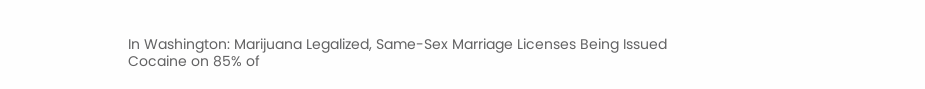In Washington: Marijuana Legalized, Same-Sex Marriage Licenses Being Issued
Cocaine on 85% of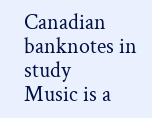Canadian banknotes in study
Music is a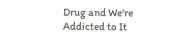Drug and We're Addicted to It